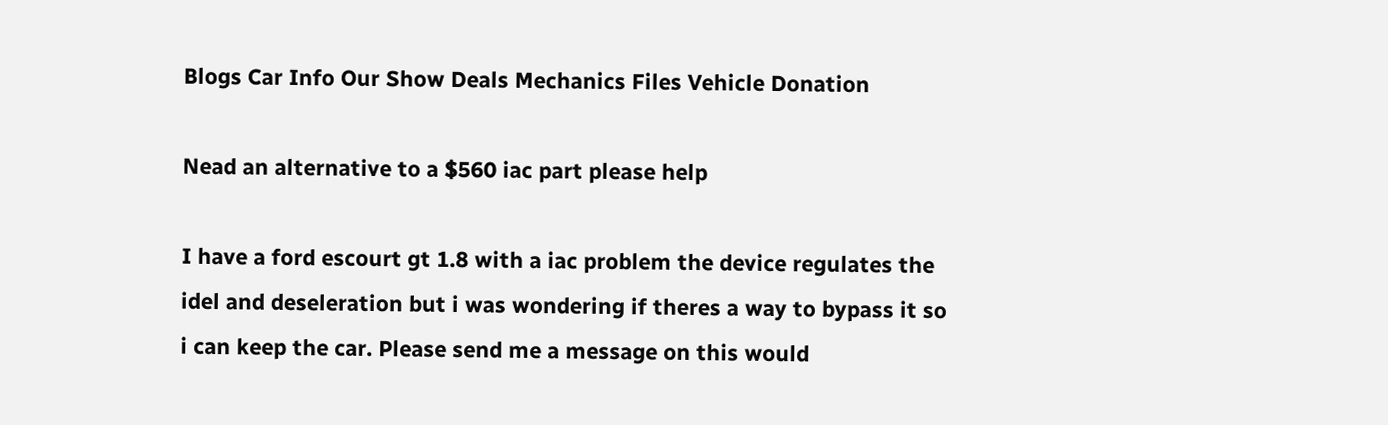Blogs Car Info Our Show Deals Mechanics Files Vehicle Donation

Nead an alternative to a $560 iac part please help

I have a ford escourt gt 1.8 with a iac problem the device regulates the idel and deseleration but i was wondering if theres a way to bypass it so i can keep the car. Please send me a message on this would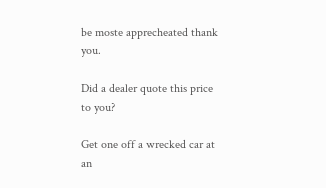be moste apprecheated thank you.

Did a dealer quote this price to you?

Get one off a wrecked car at an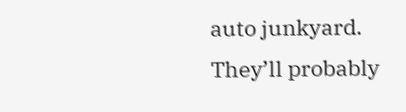auto junkyard. They’ll probably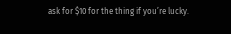ask for $10 for the thing if you’re lucky.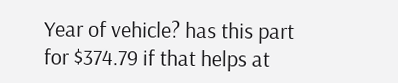Year of vehicle? has this part for $374.79 if that helps at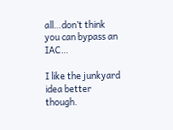all…don’t think you can bypass an IAC…

I like the junkyard idea better though.